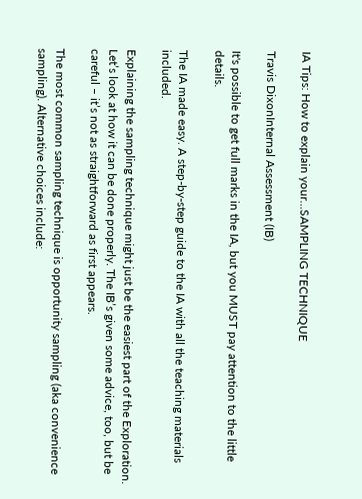IA Tips: How to explain your…SAMPLING TECHNIQUE

Travis DixonInternal Assessment (IB)

It's possible to get full marks in the IA, but you MUST pay attention to the little details.

The IA made easy. A step-by-step guide to the IA with all the teaching materials included.

Explaining the sampling technique might just be the easiest part of the Exploration. Let’s look at how it can be done properly. The IB’s given some advice, too, but be careful – it’s not as straightforward as first appears.

The most common sampling technique is opportunity sampling (aka convenience sampling). Alternative choices include: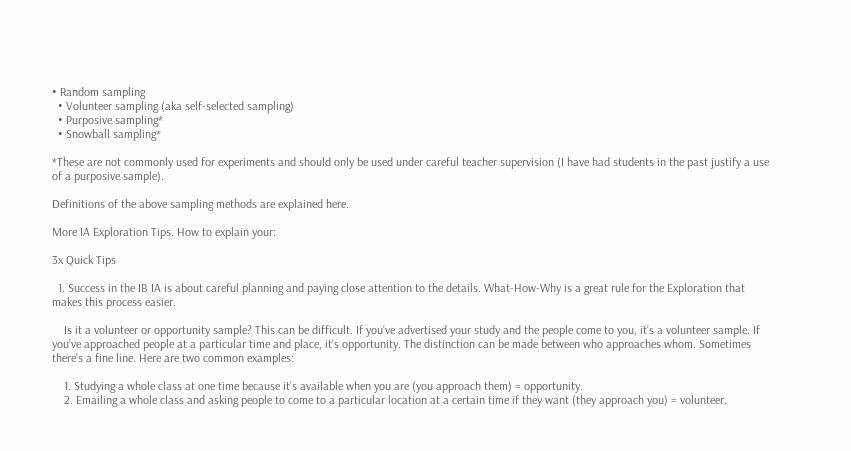• Random sampling
  • Volunteer sampling (aka self-selected sampling)
  • Purposive sampling*
  • Snowball sampling*

*These are not commonly used for experiments and should only be used under careful teacher supervision (I have had students in the past justify a use of a purposive sample).

Definitions of the above sampling methods are explained here.

More IA Exploration Tips. How to explain your:

3x Quick Tips

  1. Success in the IB IA is about careful planning and paying close attention to the details. What-How-Why is a great rule for the Exploration that makes this process easier.

    Is it a volunteer or opportunity sample? This can be difficult. If you’ve advertised your study and the people come to you, it’s a volunteer sample. If you’ve approached people at a particular time and place, it’s opportunity. The distinction can be made between who approaches whom. Sometimes there’s a fine line. Here are two common examples:

    1. Studying a whole class at one time because it’s available when you are (you approach them) = opportunity.
    2. Emailing a whole class and asking people to come to a particular location at a certain time if they want (they approach you) = volunteer.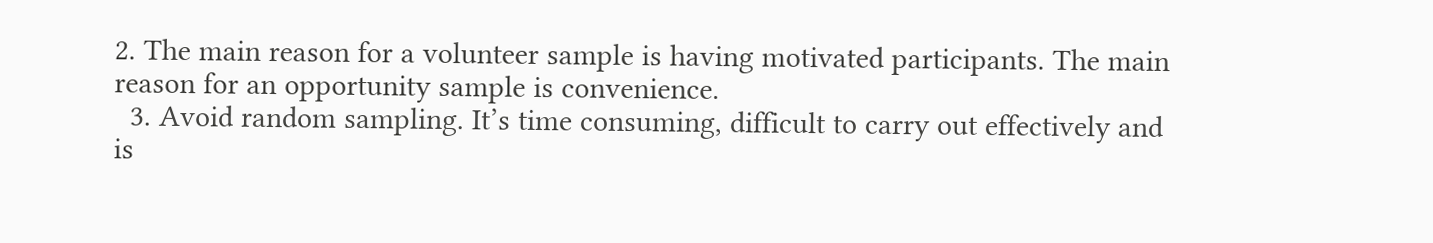2. The main reason for a volunteer sample is having motivated participants. The main reason for an opportunity sample is convenience.
  3. Avoid random sampling. It’s time consuming, difficult to carry out effectively and is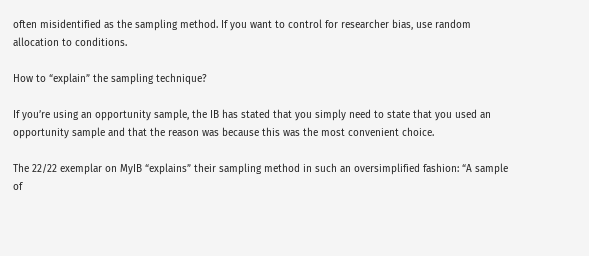often misidentified as the sampling method. If you want to control for researcher bias, use random allocation to conditions.

How to “explain” the sampling technique?

If you’re using an opportunity sample, the IB has stated that you simply need to state that you used an opportunity sample and that the reason was because this was the most convenient choice.

The 22/22 exemplar on MyIB “explains” their sampling method in such an oversimplified fashion: “A sample of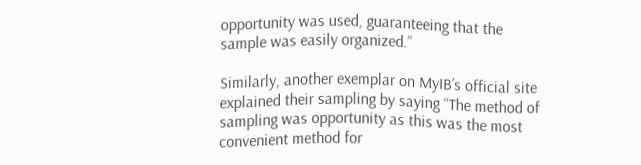opportunity was used, guaranteeing that the sample was easily organized.”

Similarly, another exemplar on MyIB’s official site explained their sampling by saying “The method of sampling was opportunity as this was the most convenient method for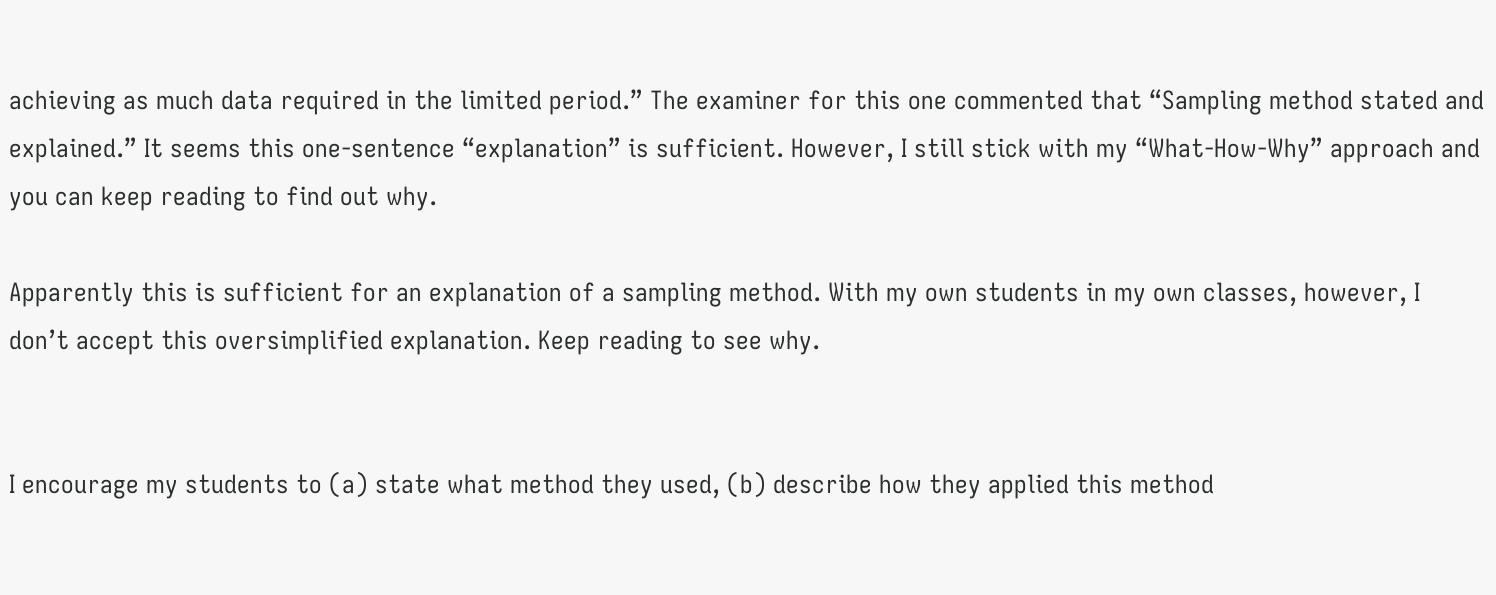achieving as much data required in the limited period.” The examiner for this one commented that “Sampling method stated and explained.” It seems this one-sentence “explanation” is sufficient. However, I still stick with my “What-How-Why” approach and you can keep reading to find out why.

Apparently this is sufficient for an explanation of a sampling method. With my own students in my own classes, however, I don’t accept this oversimplified explanation. Keep reading to see why.


I encourage my students to (a) state what method they used, (b) describe how they applied this method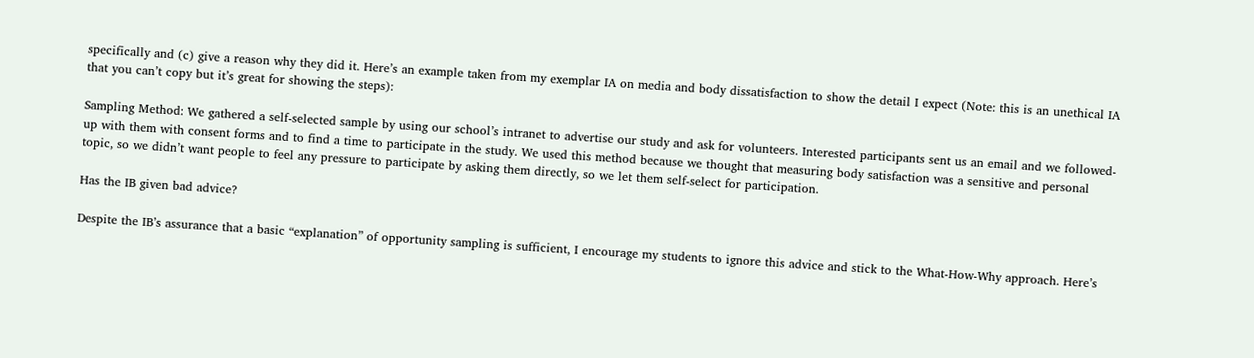specifically and (c) give a reason why they did it. Here’s an example taken from my exemplar IA on media and body dissatisfaction to show the detail I expect (Note: this is an unethical IA that you can’t copy but it’s great for showing the steps):

Sampling Method: We gathered a self-selected sample by using our school’s intranet to advertise our study and ask for volunteers. Interested participants sent us an email and we followed-up with them with consent forms and to find a time to participate in the study. We used this method because we thought that measuring body satisfaction was a sensitive and personal topic, so we didn’t want people to feel any pressure to participate by asking them directly, so we let them self-select for participation.

Has the IB given bad advice?

Despite the IB’s assurance that a basic “explanation” of opportunity sampling is sufficient, I encourage my students to ignore this advice and stick to the What-How-Why approach. Here’s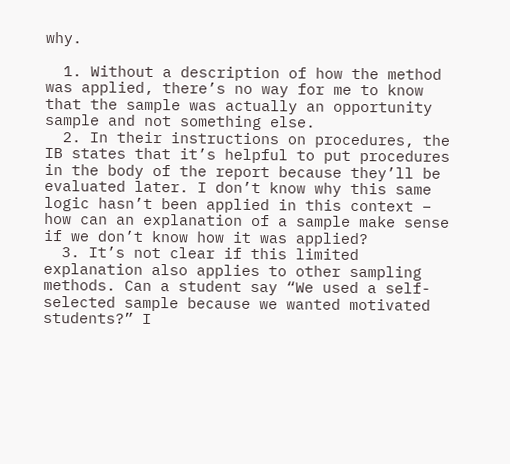why.

  1. Without a description of how the method was applied, there’s no way for me to know that the sample was actually an opportunity sample and not something else.
  2. In their instructions on procedures, the IB states that it’s helpful to put procedures in the body of the report because they’ll be evaluated later. I don’t know why this same logic hasn’t been applied in this context – how can an explanation of a sample make sense if we don’t know how it was applied?
  3. It’s not clear if this limited explanation also applies to other sampling methods. Can a student say “We used a self-selected sample because we wanted motivated students?” I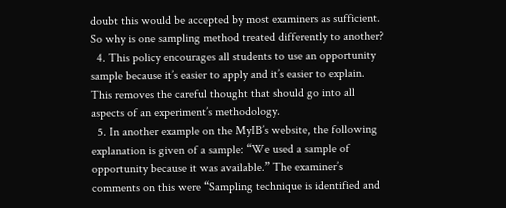doubt this would be accepted by most examiners as sufficient. So why is one sampling method treated differently to another?
  4. This policy encourages all students to use an opportunity sample because it’s easier to apply and it’s easier to explain. This removes the careful thought that should go into all aspects of an experiment’s methodology.
  5. In another example on the MyIB’s website, the following explanation is given of a sample: “We used a sample of opportunity because it was available.” The examiner’s comments on this were “Sampling technique is identified and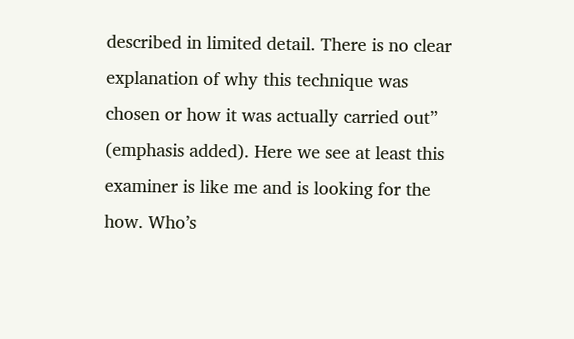described in limited detail. There is no clear explanation of why this technique was chosen or how it was actually carried out” (emphasis added). Here we see at least this examiner is like me and is looking for the how. Who’s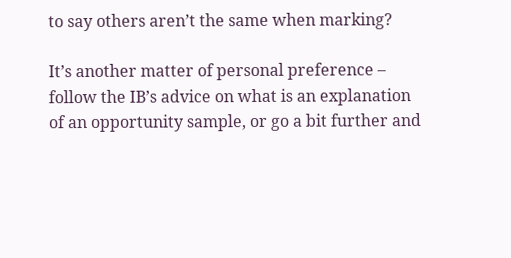to say others aren’t the same when marking?

It’s another matter of personal preference – follow the IB’s advice on what is an explanation of an opportunity sample, or go a bit further and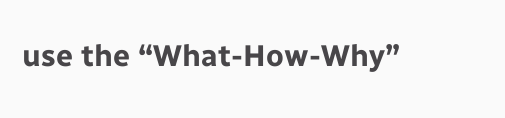use the “What-How-Why”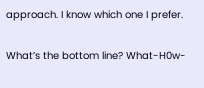approach. I know which one I prefer.

What’s the bottom line? What-H0w-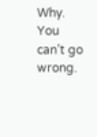Why. You can’t go wrong.